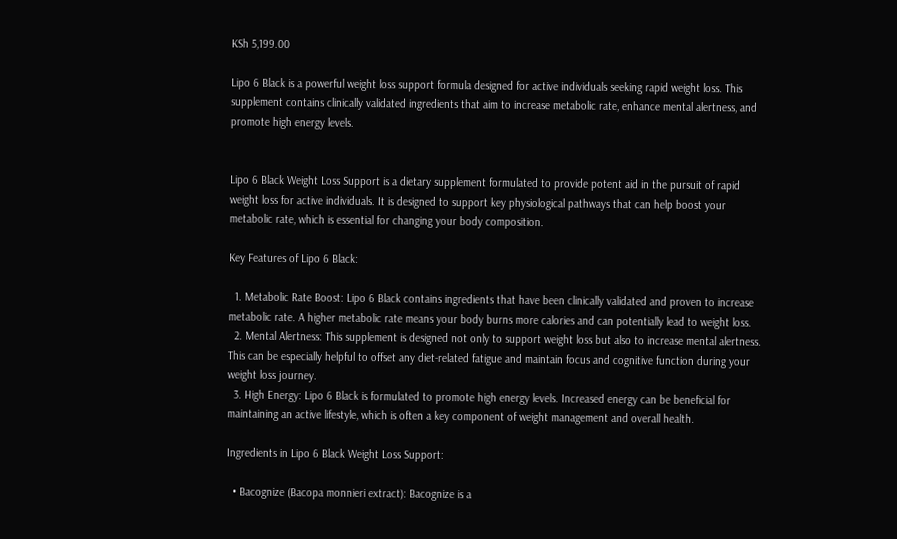KSh 5,199.00

Lipo 6 Black is a powerful weight loss support formula designed for active individuals seeking rapid weight loss. This supplement contains clinically validated ingredients that aim to increase metabolic rate, enhance mental alertness, and promote high energy levels.


Lipo 6 Black Weight Loss Support is a dietary supplement formulated to provide potent aid in the pursuit of rapid weight loss for active individuals. It is designed to support key physiological pathways that can help boost your metabolic rate, which is essential for changing your body composition.

Key Features of Lipo 6 Black:

  1. Metabolic Rate Boost: Lipo 6 Black contains ingredients that have been clinically validated and proven to increase metabolic rate. A higher metabolic rate means your body burns more calories and can potentially lead to weight loss.
  2. Mental Alertness: This supplement is designed not only to support weight loss but also to increase mental alertness. This can be especially helpful to offset any diet-related fatigue and maintain focus and cognitive function during your weight loss journey.
  3. High Energy: Lipo 6 Black is formulated to promote high energy levels. Increased energy can be beneficial for maintaining an active lifestyle, which is often a key component of weight management and overall health.

Ingredients in Lipo 6 Black Weight Loss Support:

  • Bacognize (Bacopa monnieri extract): Bacognize is a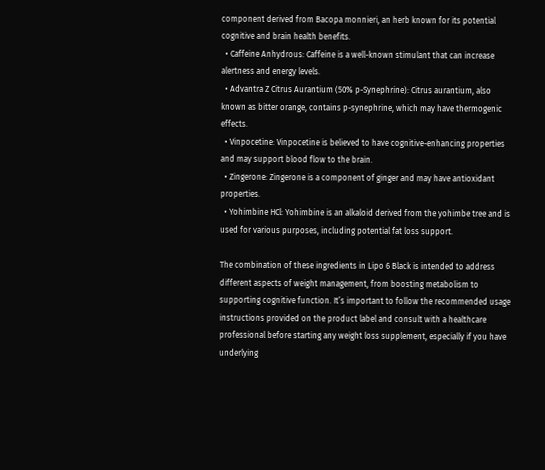component derived from Bacopa monnieri, an herb known for its potential cognitive and brain health benefits.
  • Caffeine Anhydrous: Caffeine is a well-known stimulant that can increase alertness and energy levels.
  • Advantra Z Citrus Aurantium (50% p-Synephrine): Citrus aurantium, also known as bitter orange, contains p-synephrine, which may have thermogenic effects.
  • Vinpocetine: Vinpocetine is believed to have cognitive-enhancing properties and may support blood flow to the brain.
  • Zingerone: Zingerone is a component of ginger and may have antioxidant properties.
  • Yohimbine HCl: Yohimbine is an alkaloid derived from the yohimbe tree and is used for various purposes, including potential fat loss support.

The combination of these ingredients in Lipo 6 Black is intended to address different aspects of weight management, from boosting metabolism to supporting cognitive function. It’s important to follow the recommended usage instructions provided on the product label and consult with a healthcare professional before starting any weight loss supplement, especially if you have underlying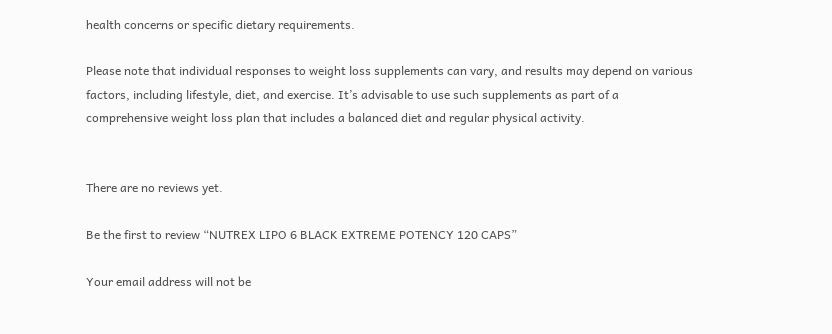health concerns or specific dietary requirements.

Please note that individual responses to weight loss supplements can vary, and results may depend on various factors, including lifestyle, diet, and exercise. It’s advisable to use such supplements as part of a comprehensive weight loss plan that includes a balanced diet and regular physical activity.


There are no reviews yet.

Be the first to review “NUTREX LIPO 6 BLACK EXTREME POTENCY 120 CAPS”

Your email address will not be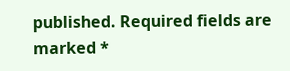published. Required fields are marked *